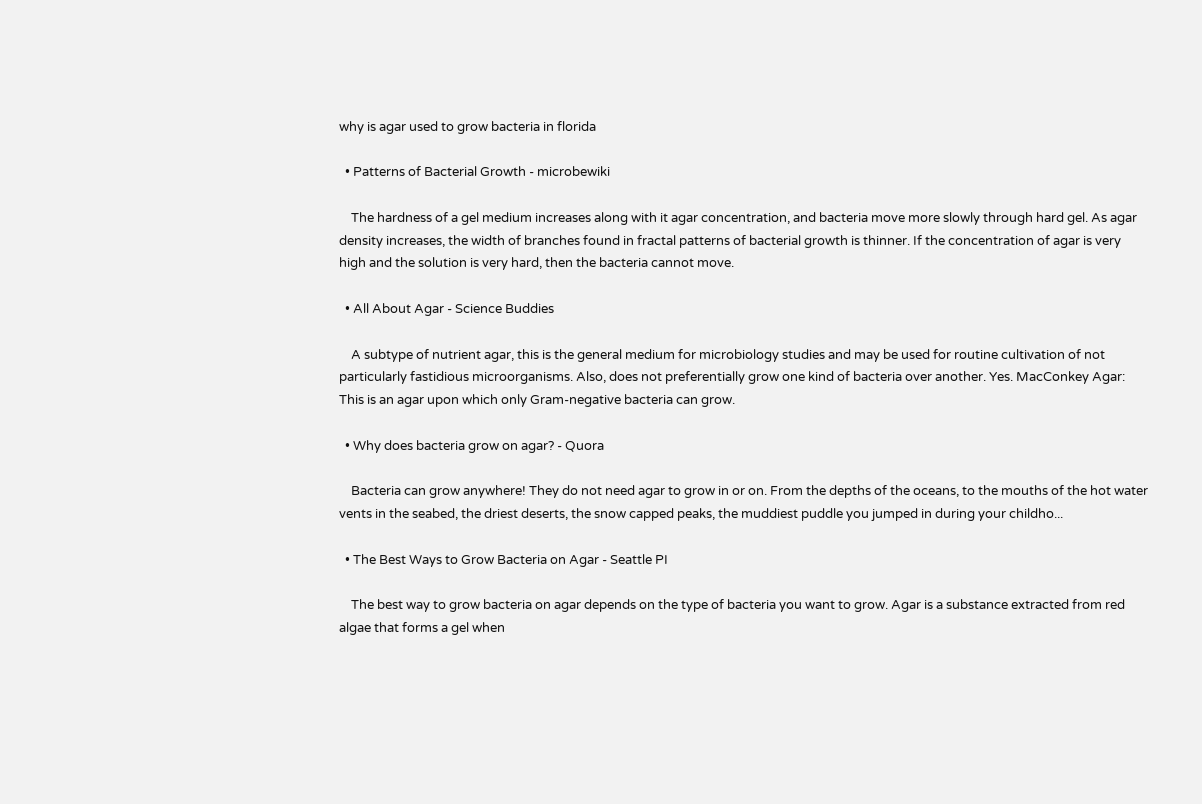why is agar used to grow bacteria in florida

  • Patterns of Bacterial Growth - microbewiki

    The hardness of a gel medium increases along with it agar concentration, and bacteria move more slowly through hard gel. As agar density increases, the width of branches found in fractal patterns of bacterial growth is thinner. If the concentration of agar is very high and the solution is very hard, then the bacteria cannot move.

  • All About Agar - Science Buddies

    A subtype of nutrient agar, this is the general medium for microbiology studies and may be used for routine cultivation of not particularly fastidious microorganisms. Also, does not preferentially grow one kind of bacteria over another. Yes. MacConkey Agar: This is an agar upon which only Gram-negative bacteria can grow.

  • Why does bacteria grow on agar? - Quora

    Bacteria can grow anywhere! They do not need agar to grow in or on. From the depths of the oceans, to the mouths of the hot water vents in the seabed, the driest deserts, the snow capped peaks, the muddiest puddle you jumped in during your childho...

  • The Best Ways to Grow Bacteria on Agar - Seattle PI

    The best way to grow bacteria on agar depends on the type of bacteria you want to grow. Agar is a substance extracted from red algae that forms a gel when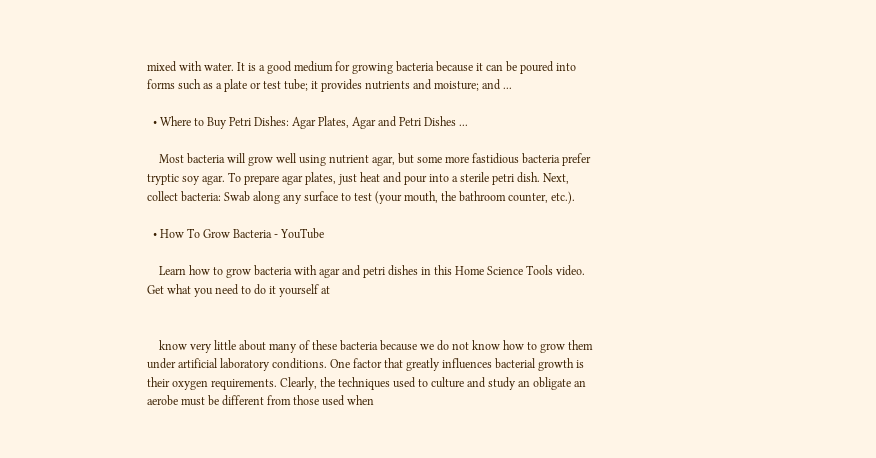mixed with water. It is a good medium for growing bacteria because it can be poured into forms such as a plate or test tube; it provides nutrients and moisture; and ...

  • Where to Buy Petri Dishes: Agar Plates, Agar and Petri Dishes ...

    Most bacteria will grow well using nutrient agar, but some more fastidious bacteria prefer tryptic soy agar. To prepare agar plates, just heat and pour into a sterile petri dish. Next, collect bacteria: Swab along any surface to test (your mouth, the bathroom counter, etc.).

  • How To Grow Bacteria - YouTube

    Learn how to grow bacteria with agar and petri dishes in this Home Science Tools video. Get what you need to do it yourself at


    know very little about many of these bacteria because we do not know how to grow them under artificial laboratory conditions. One factor that greatly influences bacterial growth is their oxygen requirements. Clearly, the techniques used to culture and study an obligate an aerobe must be different from those used when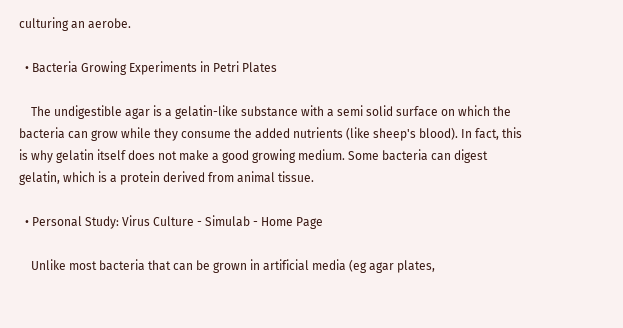culturing an aerobe.

  • Bacteria Growing Experiments in Petri Plates

    The undigestible agar is a gelatin-like substance with a semi solid surface on which the bacteria can grow while they consume the added nutrients (like sheep's blood). In fact, this is why gelatin itself does not make a good growing medium. Some bacteria can digest gelatin, which is a protein derived from animal tissue.

  • Personal Study: Virus Culture - Simulab - Home Page

    Unlike most bacteria that can be grown in artificial media (eg agar plates,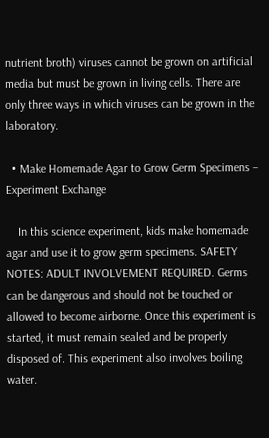nutrient broth) viruses cannot be grown on artificial media but must be grown in living cells. There are only three ways in which viruses can be grown in the laboratory.

  • Make Homemade Agar to Grow Germ Specimens – Experiment Exchange

    In this science experiment, kids make homemade agar and use it to grow germ specimens. SAFETY NOTES: ADULT INVOLVEMENT REQUIRED. Germs can be dangerous and should not be touched or allowed to become airborne. Once this experiment is started, it must remain sealed and be properly disposed of. This experiment also involves boiling water.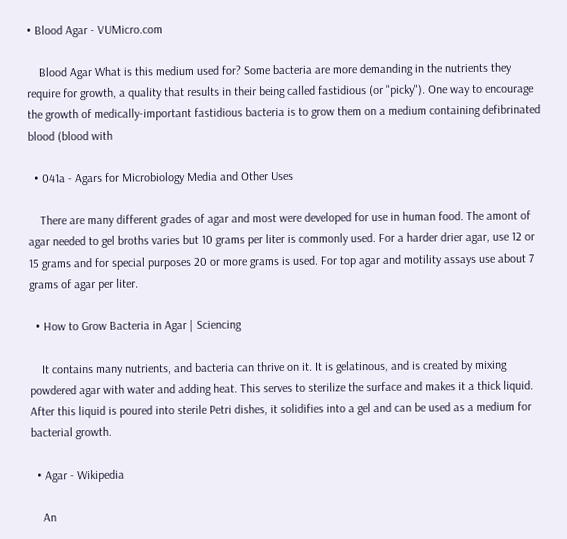• Blood Agar - VUMicro.com

    Blood Agar What is this medium used for? Some bacteria are more demanding in the nutrients they require for growth, a quality that results in their being called fastidious (or "picky"). One way to encourage the growth of medically-important fastidious bacteria is to grow them on a medium containing defibrinated blood (blood with

  • 041a - Agars for Microbiology Media and Other Uses

    There are many different grades of agar and most were developed for use in human food. The amont of agar needed to gel broths varies but 10 grams per liter is commonly used. For a harder drier agar, use 12 or 15 grams and for special purposes 20 or more grams is used. For top agar and motility assays use about 7 grams of agar per liter.

  • How to Grow Bacteria in Agar | Sciencing

    It contains many nutrients, and bacteria can thrive on it. It is gelatinous, and is created by mixing powdered agar with water and adding heat. This serves to sterilize the surface and makes it a thick liquid. After this liquid is poured into sterile Petri dishes, it solidifies into a gel and can be used as a medium for bacterial growth.

  • Agar - Wikipedia

    An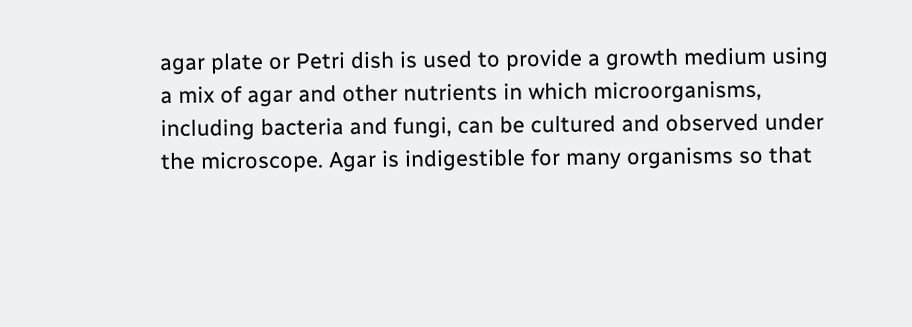agar plate or Petri dish is used to provide a growth medium using a mix of agar and other nutrients in which microorganisms, including bacteria and fungi, can be cultured and observed under the microscope. Agar is indigestible for many organisms so that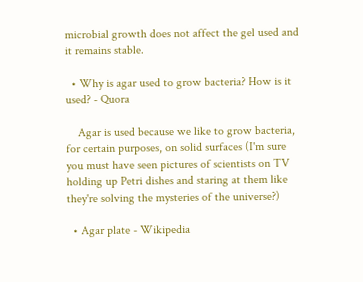microbial growth does not affect the gel used and it remains stable.

  • Why is agar used to grow bacteria? How is it used? - Quora

    Agar is used because we like to grow bacteria, for certain purposes, on solid surfaces (I'm sure you must have seen pictures of scientists on TV holding up Petri dishes and staring at them like they're solving the mysteries of the universe?)

  • Agar plate - Wikipedia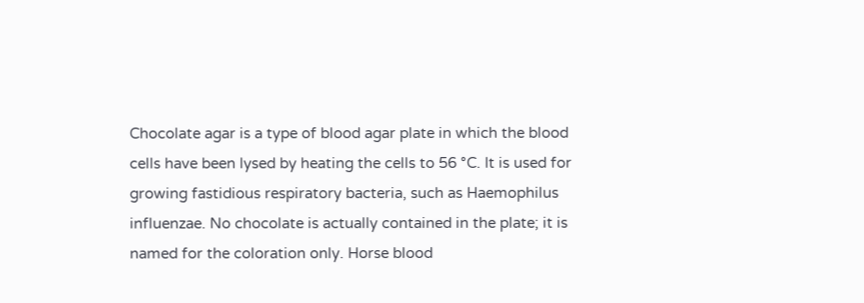Chocolate agar is a type of blood agar plate in which the blood cells have been lysed by heating the cells to 56 °C. It is used for growing fastidious respiratory bacteria, such as Haemophilus influenzae. No chocolate is actually contained in the plate; it is named for the coloration only. Horse blood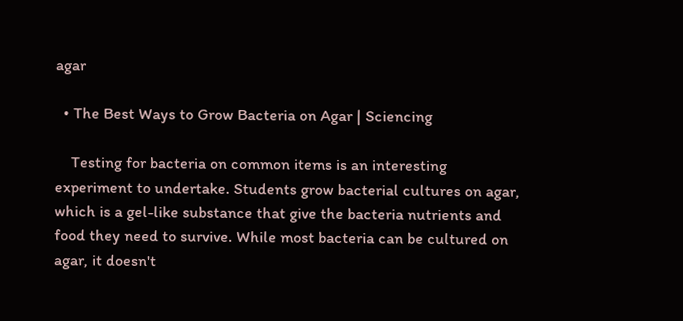agar

  • The Best Ways to Grow Bacteria on Agar | Sciencing

    Testing for bacteria on common items is an interesting experiment to undertake. Students grow bacterial cultures on agar, which is a gel-like substance that give the bacteria nutrients and food they need to survive. While most bacteria can be cultured on agar, it doesn't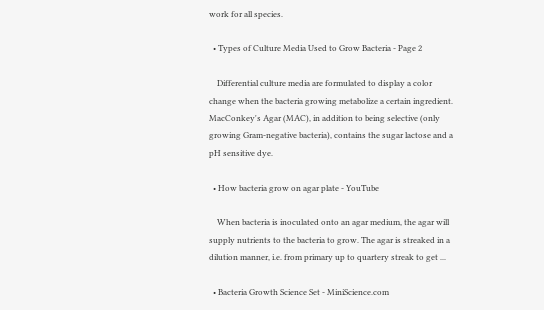work for all species.

  • Types of Culture Media Used to Grow Bacteria - Page 2

    Differential culture media are formulated to display a color change when the bacteria growing metabolize a certain ingredient. MacConkey's Agar (MAC), in addition to being selective (only growing Gram-negative bacteria), contains the sugar lactose and a pH sensitive dye.

  • How bacteria grow on agar plate - YouTube

    When bacteria is inoculated onto an agar medium, the agar will supply nutrients to the bacteria to grow. The agar is streaked in a dilution manner, i.e. from primary up to quartery streak to get ...

  • Bacteria Growth Science Set - MiniScience.com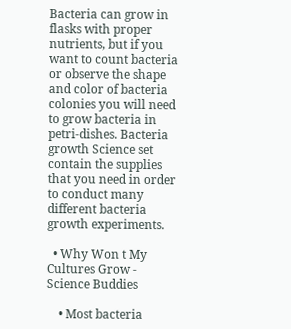Bacteria can grow in flasks with proper nutrients, but if you want to count bacteria or observe the shape and color of bacteria colonies you will need to grow bacteria in petri-dishes. Bacteria growth Science set contain the supplies that you need in order to conduct many different bacteria growth experiments.

  • Why Won t My Cultures Grow - Science Buddies

    • Most bacteria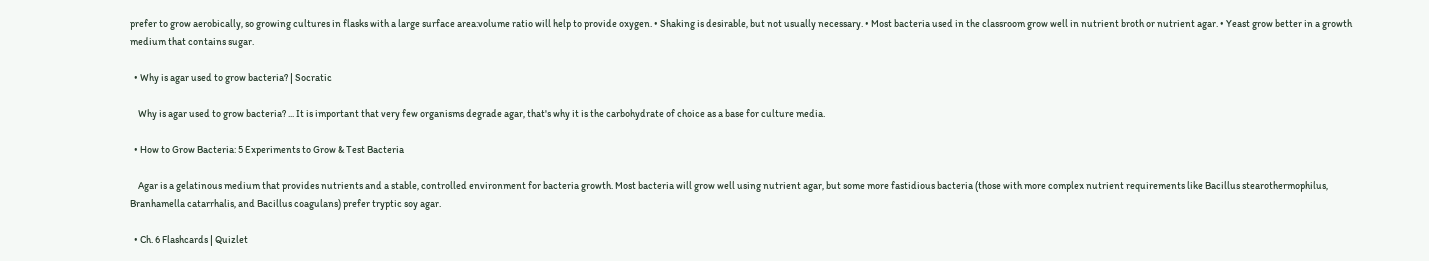prefer to grow aerobically, so growing cultures in flasks with a large surface area:volume ratio will help to provide oxygen. • Shaking is desirable, but not usually necessary. • Most bacteria used in the classroom grow well in nutrient broth or nutrient agar. • Yeast grow better in a growth medium that contains sugar.

  • Why is agar used to grow bacteria? | Socratic

    Why is agar used to grow bacteria? ... It is important that very few organisms degrade agar, that's why it is the carbohydrate of choice as a base for culture media.

  • How to Grow Bacteria: 5 Experiments to Grow & Test Bacteria

    Agar is a gelatinous medium that provides nutrients and a stable, controlled environment for bacteria growth. Most bacteria will grow well using nutrient agar, but some more fastidious bacteria (those with more complex nutrient requirements like Bacillus stearothermophilus, Branhamella catarrhalis, and Bacillus coagulans) prefer tryptic soy agar.

  • Ch. 6 Flashcards | Quizlet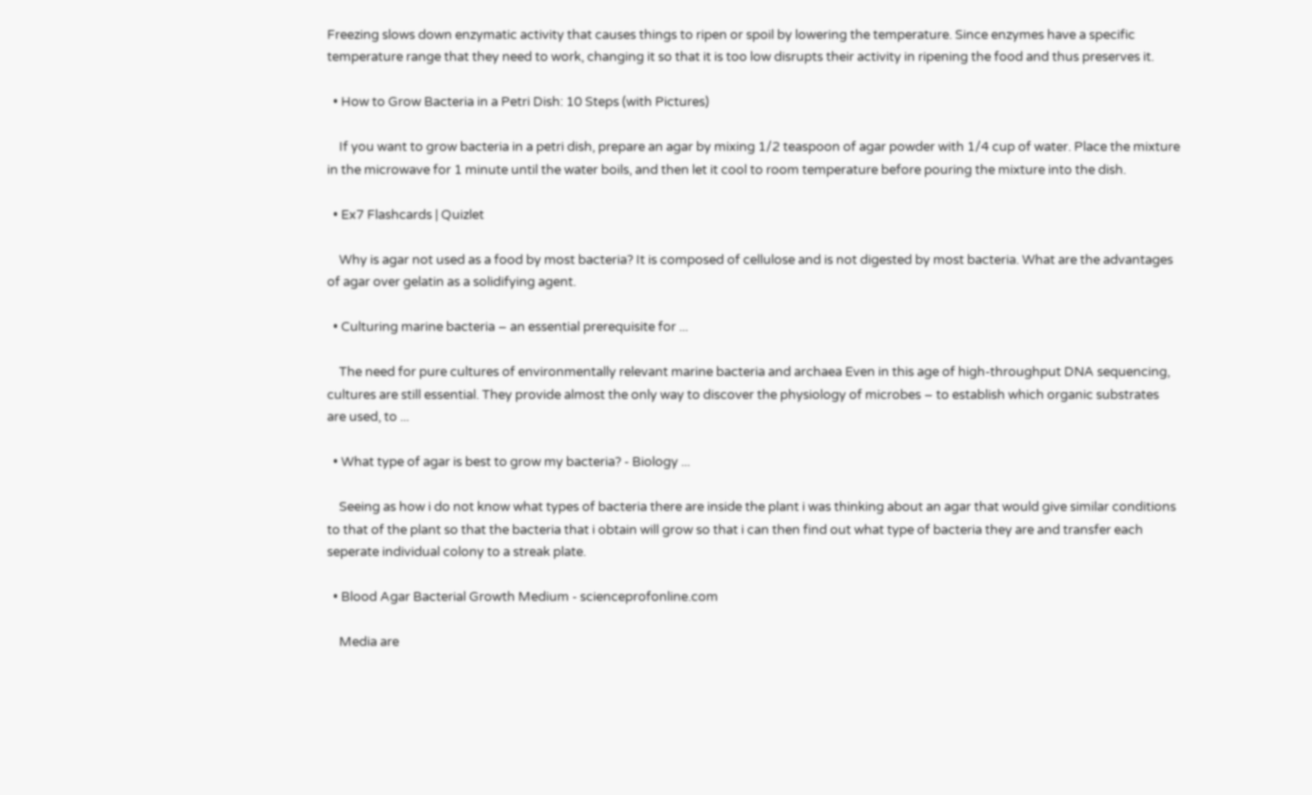Freezing slows down enzymatic activity that causes things to ripen or spoil by lowering the temperature. Since enzymes have a specific temperature range that they need to work, changing it so that it is too low disrupts their activity in ripening the food and thus preserves it.

  • How to Grow Bacteria in a Petri Dish: 10 Steps (with Pictures)

    If you want to grow bacteria in a petri dish, prepare an agar by mixing 1/2 teaspoon of agar powder with 1/4 cup of water. Place the mixture in the microwave for 1 minute until the water boils, and then let it cool to room temperature before pouring the mixture into the dish.

  • Ex7 Flashcards | Quizlet

    Why is agar not used as a food by most bacteria? It is composed of cellulose and is not digested by most bacteria. What are the advantages of agar over gelatin as a solidifying agent.

  • Culturing marine bacteria – an essential prerequisite for ...

    The need for pure cultures of environmentally relevant marine bacteria and archaea Even in this age of high‐throughput DNA sequencing, cultures are still essential. They provide almost the only way to discover the physiology of microbes – to establish which organic substrates are used, to ...

  • What type of agar is best to grow my bacteria? - Biology ...

    Seeing as how i do not know what types of bacteria there are inside the plant i was thinking about an agar that would give similar conditions to that of the plant so that the bacteria that i obtain will grow so that i can then find out what type of bacteria they are and transfer each seperate individual colony to a streak plate.

  • Blood Agar Bacterial Growth Medium - scienceprofonline.com

    Media are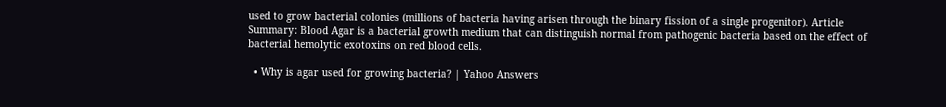used to grow bacterial colonies (millions of bacteria having arisen through the binary fission of a single progenitor). Article Summary: Blood Agar is a bacterial growth medium that can distinguish normal from pathogenic bacteria based on the effect of bacterial hemolytic exotoxins on red blood cells.

  • Why is agar used for growing bacteria? | Yahoo Answers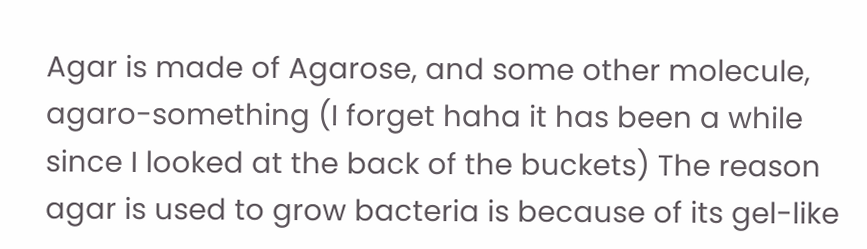Agar is made of Agarose, and some other molecule, agaro-something (I forget haha it has been a while since I looked at the back of the buckets) The reason agar is used to grow bacteria is because of its gel-like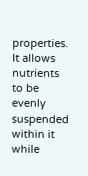properties. It allows nutrients to be evenly suspended within it while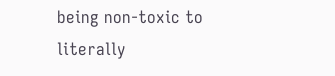being non-toxic to literally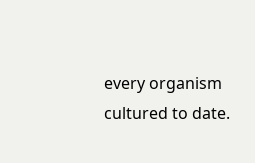every organism cultured to date.